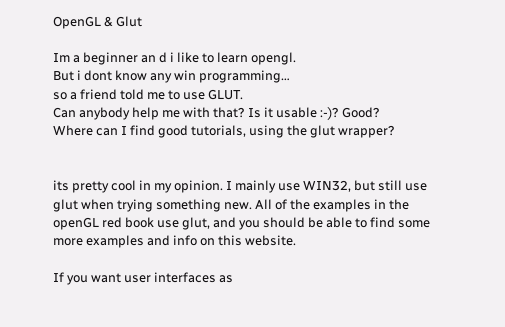OpenGL & Glut

Im a beginner an d i like to learn opengl.
But i dont know any win programming…
so a friend told me to use GLUT.
Can anybody help me with that? Is it usable :-)? Good?
Where can I find good tutorials, using the glut wrapper?


its pretty cool in my opinion. I mainly use WIN32, but still use glut when trying something new. All of the examples in the openGL red book use glut, and you should be able to find some more examples and info on this website.

If you want user interfaces as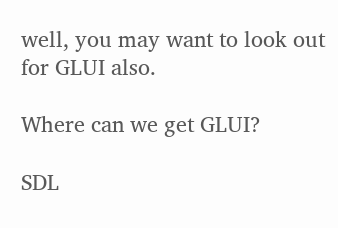well, you may want to look out for GLUI also.

Where can we get GLUI?

SDL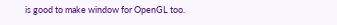is good to make window for OpenGL too.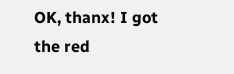OK, thanx! I got the red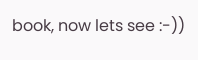book, now lets see :-))